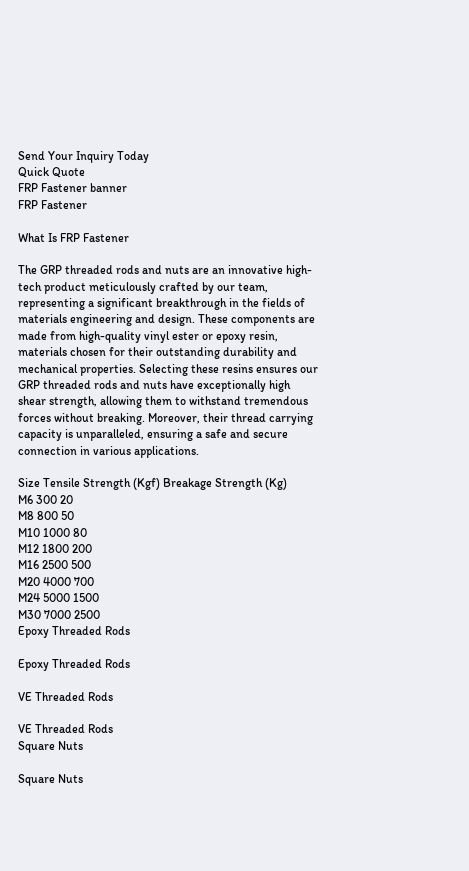Send Your Inquiry Today
Quick Quote
FRP Fastener banner
FRP Fastener

What Is FRP Fastener

The GRP threaded rods and nuts are an innovative high-tech product meticulously crafted by our team, representing a significant breakthrough in the fields of materials engineering and design. These components are made from high-quality vinyl ester or epoxy resin, materials chosen for their outstanding durability and mechanical properties. Selecting these resins ensures our GRP threaded rods and nuts have exceptionally high shear strength, allowing them to withstand tremendous forces without breaking. Moreover, their thread carrying capacity is unparalleled, ensuring a safe and secure connection in various applications.

Size Tensile Strength (Kgf) Breakage Strength (Kg)
M6 300 20
M8 800 50
M10 1000 80
M12 1800 200
M16 2500 500
M20 4000 700
M24 5000 1500
M30 7000 2500
Epoxy Threaded Rods

Epoxy Threaded Rods

VE Threaded Rods

VE Threaded Rods
Square Nuts

Square Nuts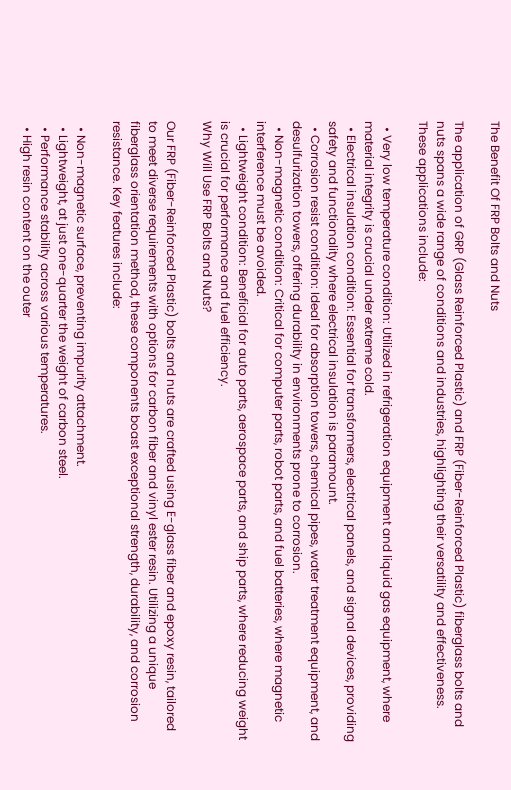The Benefit Of FRP Bolts and Nuts

The application of GRP (Glass Reinforced Plastic) and FRP (Fiber-Reinforced Plastic) fiberglass bolts and nuts spans a wide range of conditions and industries, highlighting their versatility and effectiveness. These applications include:

  • Very low temperature condition: Utilized in refrigeration equipment and liquid gas equipment, where material integrity is crucial under extreme cold.
  • Electrical insulation condition: Essential for transformers, electrical panels, and signal devices, providing safety and functionality where electrical insulation is paramount.
  • Corrosion resist condition: Ideal for absorption towers, chemical pipes, water treatment equipment, and desulfurization towers, offering durability in environments prone to corrosion.
  • Non-magnetic condition: Critical for computer parts, robot parts, and fuel batteries, where magnetic interference must be avoided.
  • Lightweight condition: Beneficial for auto parts, aerospace parts, and ship parts, where reducing weight is crucial for performance and fuel efficiency.
Why Will Use FRP Bolts and Nuts?

Our FRP (Fiber-Reinforced Plastic) bolts and nuts are crafted using E-glass fiber and epoxy resin, tailored to meet diverse requirements with options for carbon fiber and vinyl ester resin. Utilizing a unique fiberglass orientation method, these components boast exceptional strength, durability, and corrosion resistance. Key features include:

  • Non-magnetic surface, preventing impurity attachment.
  • Lightweight, at just one-quarter the weight of carbon steel.
  • Performance stability across various temperatures.
  • High resin content on the outer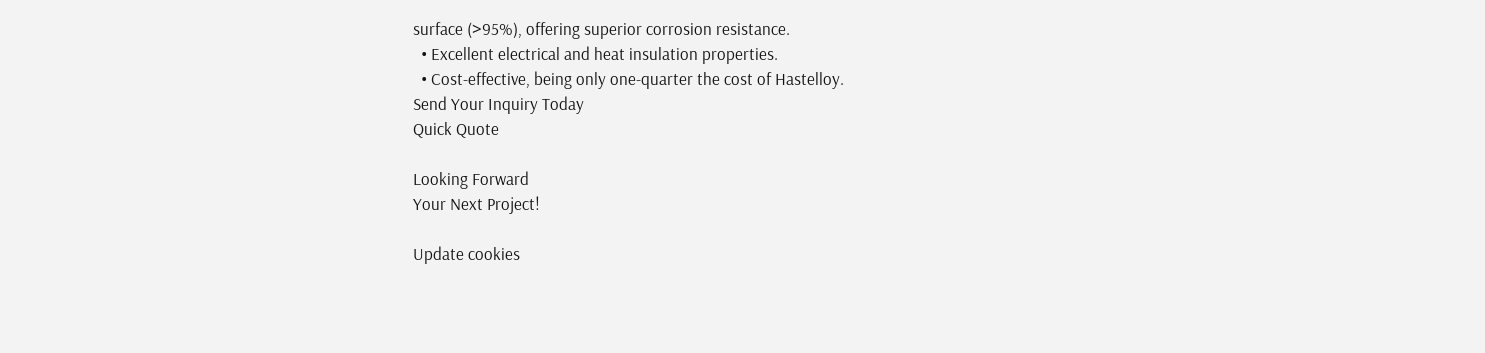surface (>95%), offering superior corrosion resistance.
  • Excellent electrical and heat insulation properties.
  • Cost-effective, being only one-quarter the cost of Hastelloy.
Send Your Inquiry Today
Quick Quote

Looking Forward
Your Next Project!

Update cookies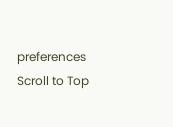preferences
Scroll to Top